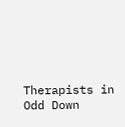Therapists in Odd Down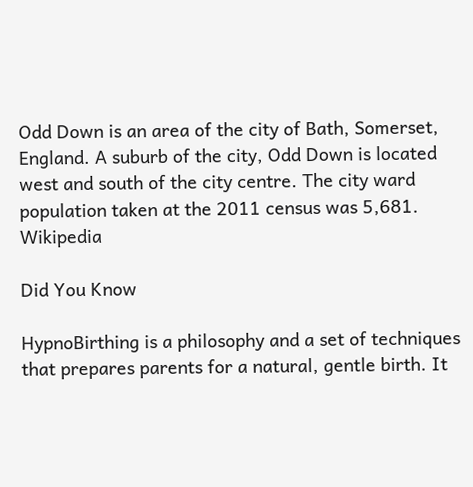Odd Down is an area of the city of Bath, Somerset, England. A suburb of the city, Odd Down is located west and south of the city centre. The city ward population taken at the 2011 census was 5,681. Wikipedia

Did You Know

HypnoBirthing is a philosophy and a set of techniques that prepares parents for a natural, gentle birth. It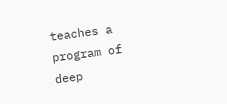teaches a program of deep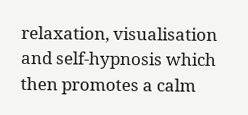relaxation, visualisation and self-hypnosis which then promotes a calm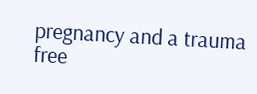pregnancy and a trauma free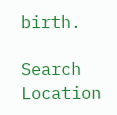birth.

Search Location